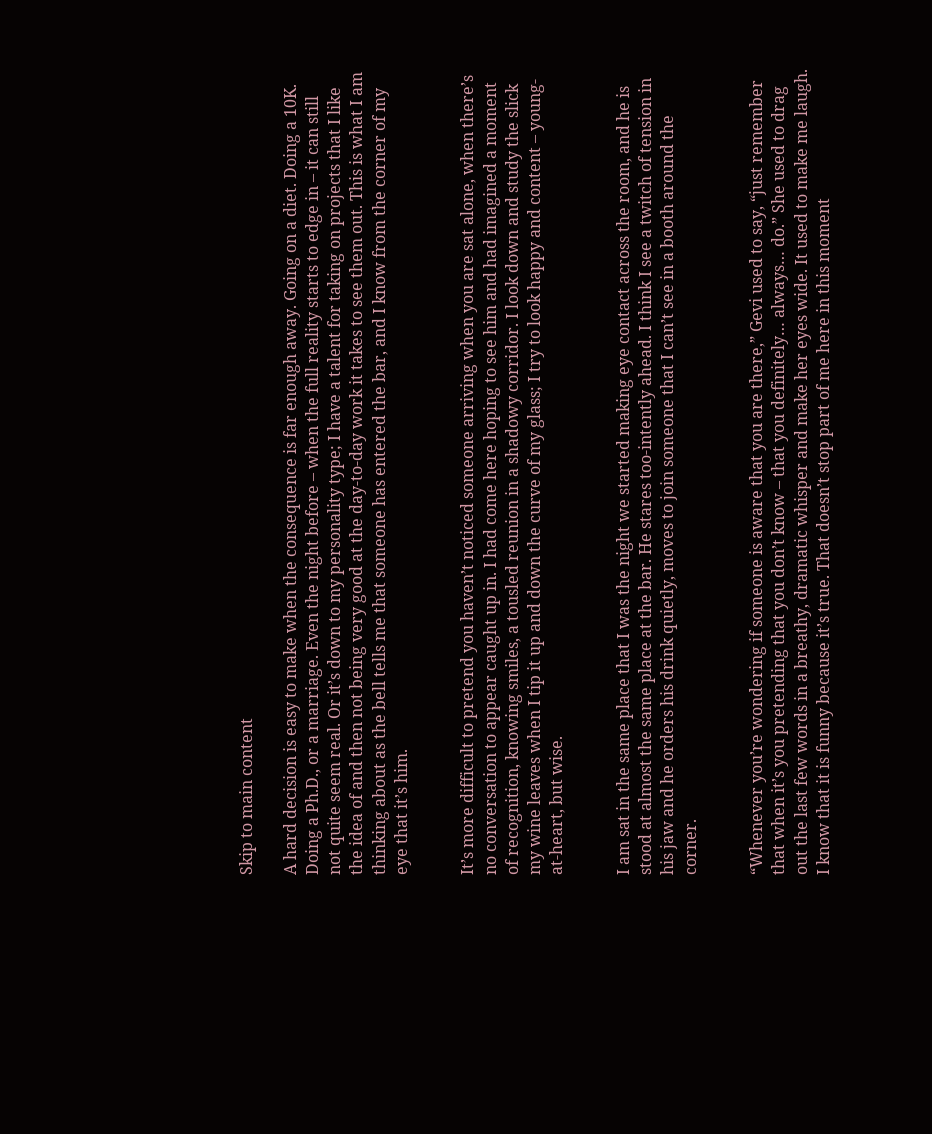Skip to main content

A hard decision is easy to make when the consequence is far enough away. Going on a diet. Doing a 10K. Doing a Ph.D., or a marriage. Even the night before – when the full reality starts to edge in – it can still not quite seem real. Or it’s down to my personality type; I have a talent for taking on projects that I like the idea of and then not being very good at the day-to-day work it takes to see them out. This is what I am thinking about as the bell tells me that someone has entered the bar, and I know from the corner of my eye that it’s him.


It’s more difficult to pretend you haven’t noticed someone arriving when you are sat alone, when there’s no conversation to appear caught up in. I had come here hoping to see him and had imagined a moment of recognition, knowing smiles, a tousled reunion in a shadowy corridor. I look down and study the slick my wine leaves when I tip it up and down the curve of my glass; I try to look happy and content – young-at-heart, but wise.


I am sat in the same place that I was the night we started making eye contact across the room, and he is stood at almost the same place at the bar. He stares too-intently ahead. I think I see a twitch of tension in his jaw and he orders his drink quietly, moves to join someone that I can’t see in a booth around the corner.


“Whenever you’re wondering if someone is aware that you are there,” Gevi used to say, “just remember that when it’s you pretending that you don’t know – that you definitely… always… do.” She used to drag out the last few words in a breathy, dramatic whisper and make her eyes wide. It used to make me laugh. I know that it is funny because it’s true. That doesn’t stop part of me here in this moment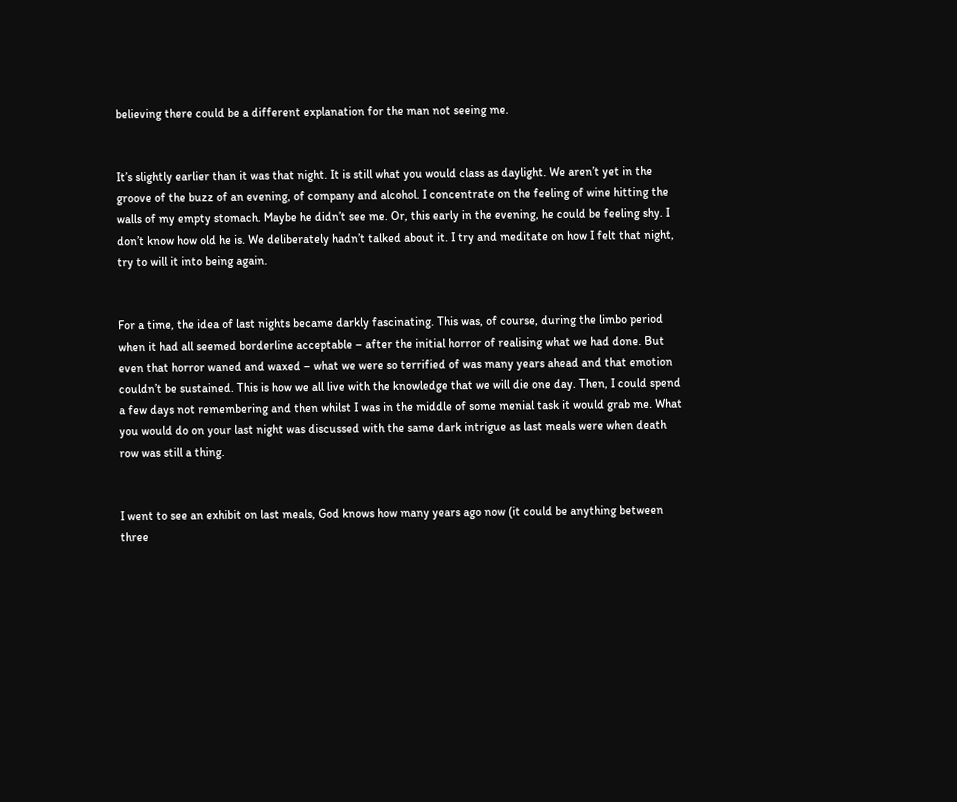believing there could be a different explanation for the man not seeing me.


It’s slightly earlier than it was that night. It is still what you would class as daylight. We aren’t yet in the groove of the buzz of an evening, of company and alcohol. I concentrate on the feeling of wine hitting the walls of my empty stomach. Maybe he didn’t see me. Or, this early in the evening, he could be feeling shy. I don’t know how old he is. We deliberately hadn’t talked about it. I try and meditate on how I felt that night, try to will it into being again.


For a time, the idea of last nights became darkly fascinating. This was, of course, during the limbo period when it had all seemed borderline acceptable – after the initial horror of realising what we had done. But even that horror waned and waxed – what we were so terrified of was many years ahead and that emotion couldn’t be sustained. This is how we all live with the knowledge that we will die one day. Then, I could spend a few days not remembering and then whilst I was in the middle of some menial task it would grab me. What you would do on your last night was discussed with the same dark intrigue as last meals were when death row was still a thing.


I went to see an exhibit on last meals, God knows how many years ago now (it could be anything between three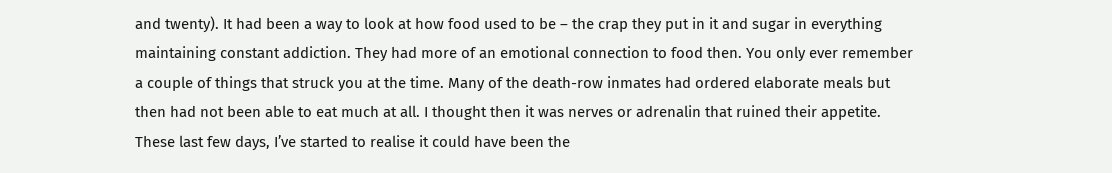and twenty). It had been a way to look at how food used to be – the crap they put in it and sugar in everything maintaining constant addiction. They had more of an emotional connection to food then. You only ever remember a couple of things that struck you at the time. Many of the death-row inmates had ordered elaborate meals but then had not been able to eat much at all. I thought then it was nerves or adrenalin that ruined their appetite. These last few days, I’ve started to realise it could have been the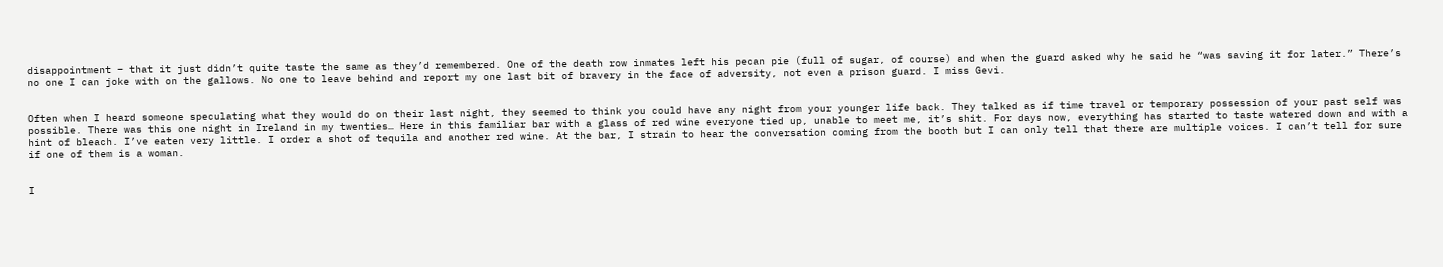disappointment – that it just didn’t quite taste the same as they’d remembered. One of the death row inmates left his pecan pie (full of sugar, of course) and when the guard asked why he said he “was saving it for later.” There’s no one I can joke with on the gallows. No one to leave behind and report my one last bit of bravery in the face of adversity, not even a prison guard. I miss Gevi.


Often when I heard someone speculating what they would do on their last night, they seemed to think you could have any night from your younger life back. They talked as if time travel or temporary possession of your past self was possible. There was this one night in Ireland in my twenties… Here in this familiar bar with a glass of red wine everyone tied up, unable to meet me, it’s shit. For days now, everything has started to taste watered down and with a hint of bleach. I’ve eaten very little. I order a shot of tequila and another red wine. At the bar, I strain to hear the conversation coming from the booth but I can only tell that there are multiple voices. I can’t tell for sure if one of them is a woman.


I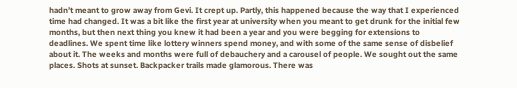hadn’t meant to grow away from Gevi. It crept up. Partly, this happened because the way that I experienced time had changed. It was a bit like the first year at university when you meant to get drunk for the initial few months, but then next thing you knew it had been a year and you were begging for extensions to deadlines. We spent time like lottery winners spend money, and with some of the same sense of disbelief about it. The weeks and months were full of debauchery and a carousel of people. We sought out the same places. Shots at sunset. Backpacker trails made glamorous. There was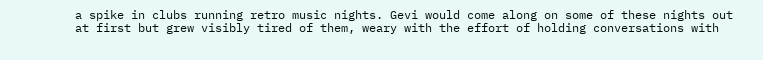a spike in clubs running retro music nights. Gevi would come along on some of these nights out at first but grew visibly tired of them, weary with the effort of holding conversations with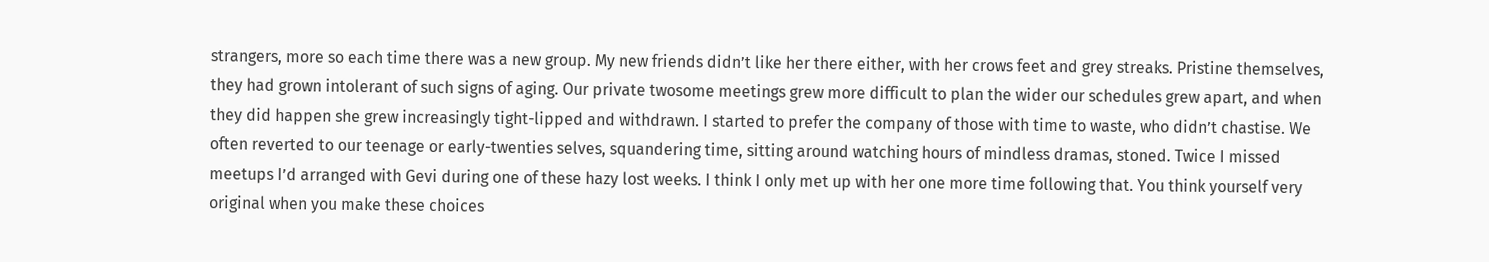strangers, more so each time there was a new group. My new friends didn’t like her there either, with her crows feet and grey streaks. Pristine themselves, they had grown intolerant of such signs of aging. Our private twosome meetings grew more difficult to plan the wider our schedules grew apart, and when they did happen she grew increasingly tight-lipped and withdrawn. I started to prefer the company of those with time to waste, who didn’t chastise. We often reverted to our teenage or early-twenties selves, squandering time, sitting around watching hours of mindless dramas, stoned. Twice I missed meetups I’d arranged with Gevi during one of these hazy lost weeks. I think I only met up with her one more time following that. You think yourself very original when you make these choices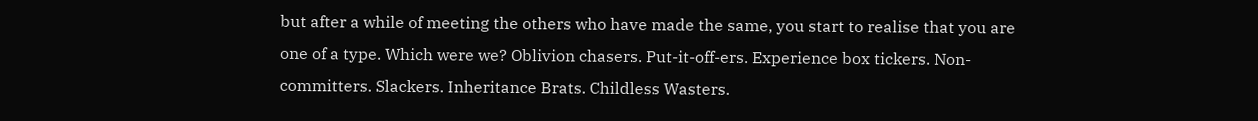but after a while of meeting the others who have made the same, you start to realise that you are one of a type. Which were we? Oblivion chasers. Put-it-off-ers. Experience box tickers. Non-committers. Slackers. Inheritance Brats. Childless Wasters.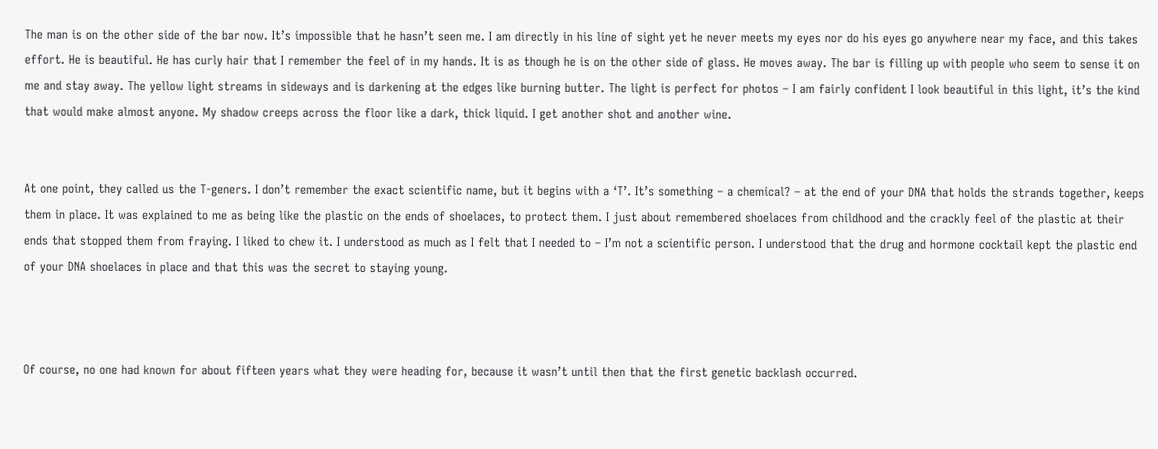The man is on the other side of the bar now. It’s impossible that he hasn’t seen me. I am directly in his line of sight yet he never meets my eyes nor do his eyes go anywhere near my face, and this takes effort. He is beautiful. He has curly hair that I remember the feel of in my hands. It is as though he is on the other side of glass. He moves away. The bar is filling up with people who seem to sense it on me and stay away. The yellow light streams in sideways and is darkening at the edges like burning butter. The light is perfect for photos – I am fairly confident I look beautiful in this light, it’s the kind that would make almost anyone. My shadow creeps across the floor like a dark, thick liquid. I get another shot and another wine.


At one point, they called us the T-geners. I don’t remember the exact scientific name, but it begins with a ‘T’. It’s something – a chemical? – at the end of your DNA that holds the strands together, keeps them in place. It was explained to me as being like the plastic on the ends of shoelaces, to protect them. I just about remembered shoelaces from childhood and the crackly feel of the plastic at their ends that stopped them from fraying. I liked to chew it. I understood as much as I felt that I needed to – I’m not a scientific person. I understood that the drug and hormone cocktail kept the plastic end of your DNA shoelaces in place and that this was the secret to staying young.



Of course, no one had known for about fifteen years what they were heading for, because it wasn’t until then that the first genetic backlash occurred.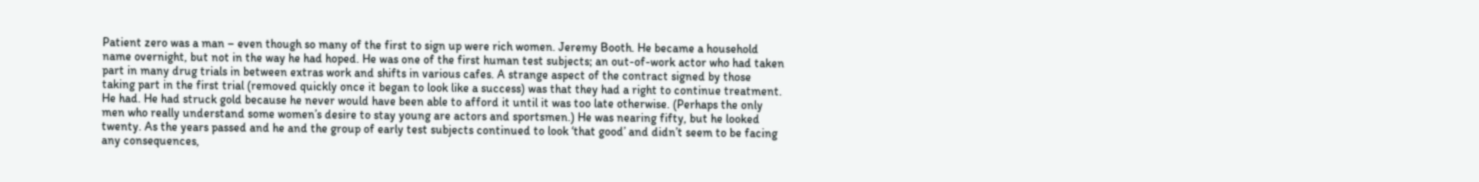Patient zero was a man – even though so many of the first to sign up were rich women. Jeremy Booth. He became a household name overnight, but not in the way he had hoped. He was one of the first human test subjects; an out-of-work actor who had taken part in many drug trials in between extras work and shifts in various cafes. A strange aspect of the contract signed by those taking part in the first trial (removed quickly once it began to look like a success) was that they had a right to continue treatment. He had. He had struck gold because he never would have been able to afford it until it was too late otherwise. (Perhaps the only men who really understand some women’s desire to stay young are actors and sportsmen.) He was nearing fifty, but he looked twenty. As the years passed and he and the group of early test subjects continued to look ‘that good’ and didn’t seem to be facing any consequences,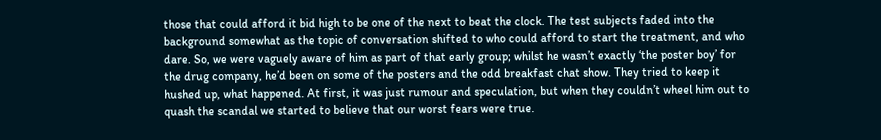those that could afford it bid high to be one of the next to beat the clock. The test subjects faded into the background somewhat as the topic of conversation shifted to who could afford to start the treatment, and who dare. So, we were vaguely aware of him as part of that early group; whilst he wasn’t exactly ‘the poster boy’ for the drug company, he’d been on some of the posters and the odd breakfast chat show. They tried to keep it hushed up, what happened. At first, it was just rumour and speculation, but when they couldn’t wheel him out to quash the scandal we started to believe that our worst fears were true.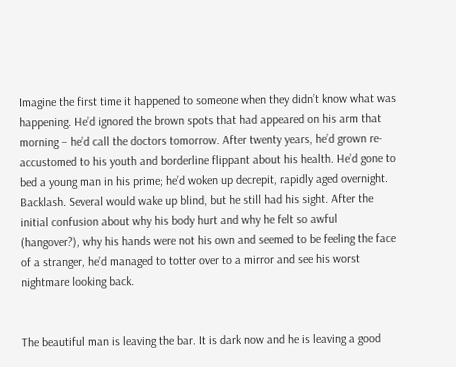Imagine the first time it happened to someone when they didn’t know what was happening. He’d ignored the brown spots that had appeared on his arm that morning – he’d call the doctors tomorrow. After twenty years, he’d grown re-accustomed to his youth and borderline flippant about his health. He’d gone to bed a young man in his prime; he’d woken up decrepit, rapidly aged overnight. Backlash. Several would wake up blind, but he still had his sight. After the initial confusion about why his body hurt and why he felt so awful (hangover?), why his hands were not his own and seemed to be feeling the face of a stranger, he’d managed to totter over to a mirror and see his worst nightmare looking back.


The beautiful man is leaving the bar. It is dark now and he is leaving a good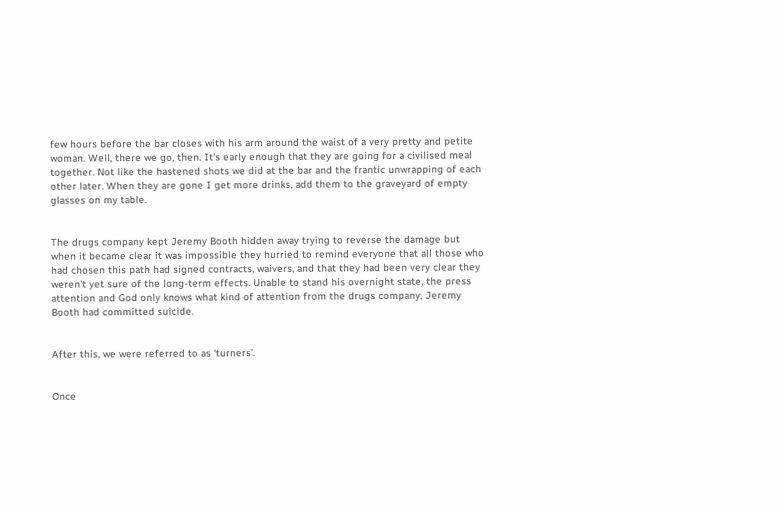few hours before the bar closes with his arm around the waist of a very pretty and petite woman. Well, there we go, then. It’s early enough that they are going for a civilised meal together. Not like the hastened shots we did at the bar and the frantic unwrapping of each other later. When they are gone I get more drinks, add them to the graveyard of empty glasses on my table.


The drugs company kept Jeremy Booth hidden away trying to reverse the damage but when it became clear it was impossible they hurried to remind everyone that all those who had chosen this path had signed contracts, waivers, and that they had been very clear they weren’t yet sure of the long-term effects. Unable to stand his overnight state, the press attention and God only knows what kind of attention from the drugs company, Jeremy Booth had committed suicide.


After this, we were referred to as ‘turners’.


Once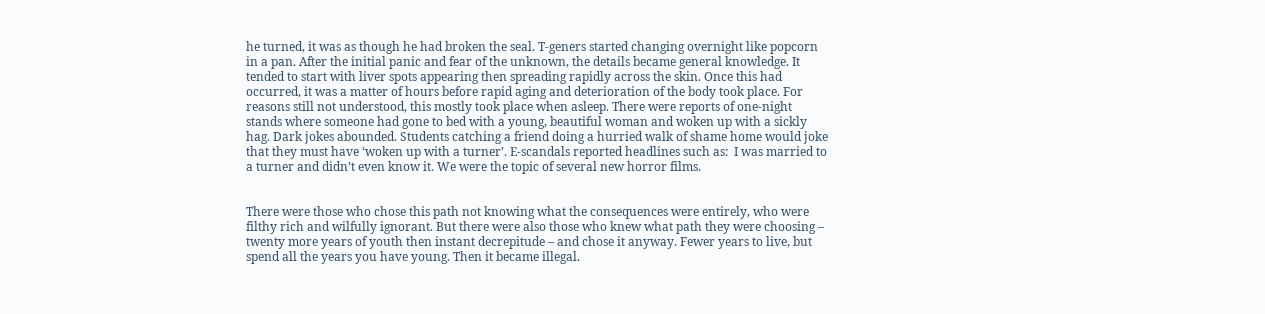he turned, it was as though he had broken the seal. T-geners started changing overnight like popcorn in a pan. After the initial panic and fear of the unknown, the details became general knowledge. It tended to start with liver spots appearing then spreading rapidly across the skin. Once this had occurred, it was a matter of hours before rapid aging and deterioration of the body took place. For reasons still not understood, this mostly took place when asleep. There were reports of one-night stands where someone had gone to bed with a young, beautiful woman and woken up with a sickly hag. Dark jokes abounded. Students catching a friend doing a hurried walk of shame home would joke that they must have ‘woken up with a turner’. E-scandals reported headlines such as:  I was married to a turner and didn’t even know it. We were the topic of several new horror films.


There were those who chose this path not knowing what the consequences were entirely, who were filthy rich and wilfully ignorant. But there were also those who knew what path they were choosing – twenty more years of youth then instant decrepitude – and chose it anyway. Fewer years to live, but spend all the years you have young. Then it became illegal.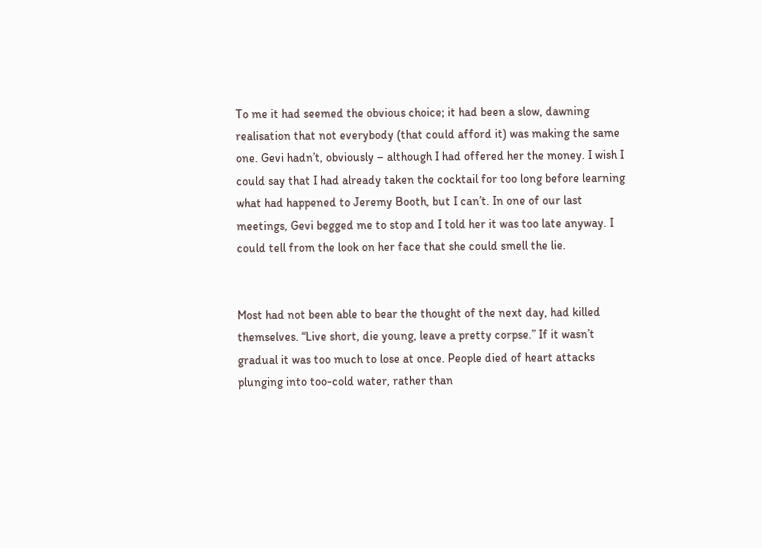To me it had seemed the obvious choice; it had been a slow, dawning realisation that not everybody (that could afford it) was making the same one. Gevi hadn’t, obviously – although I had offered her the money. I wish I could say that I had already taken the cocktail for too long before learning what had happened to Jeremy Booth, but I can’t. In one of our last meetings, Gevi begged me to stop and I told her it was too late anyway. I could tell from the look on her face that she could smell the lie.


Most had not been able to bear the thought of the next day, had killed themselves. “Live short, die young, leave a pretty corpse.” If it wasn’t gradual it was too much to lose at once. People died of heart attacks plunging into too-cold water, rather than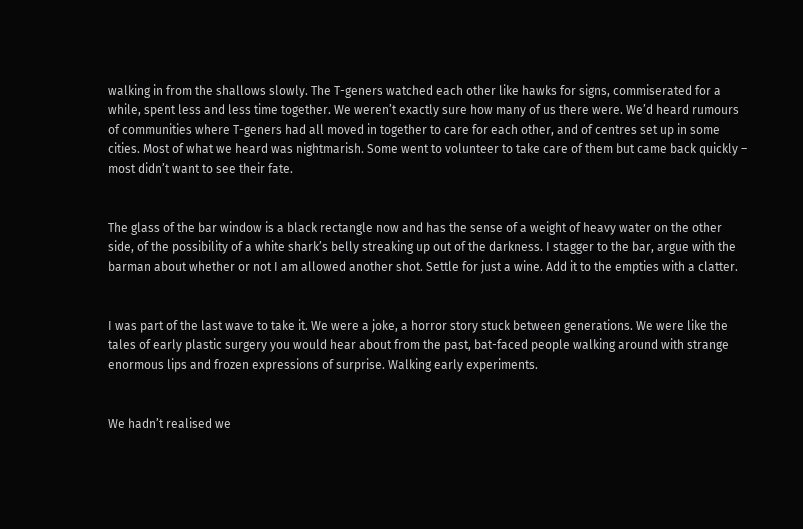walking in from the shallows slowly. The T-geners watched each other like hawks for signs, commiserated for a while, spent less and less time together. We weren’t exactly sure how many of us there were. We’d heard rumours of communities where T-geners had all moved in together to care for each other, and of centres set up in some cities. Most of what we heard was nightmarish. Some went to volunteer to take care of them but came back quickly – most didn’t want to see their fate.


The glass of the bar window is a black rectangle now and has the sense of a weight of heavy water on the other side, of the possibility of a white shark’s belly streaking up out of the darkness. I stagger to the bar, argue with the barman about whether or not I am allowed another shot. Settle for just a wine. Add it to the empties with a clatter.


I was part of the last wave to take it. We were a joke, a horror story stuck between generations. We were like the tales of early plastic surgery you would hear about from the past, bat-faced people walking around with strange enormous lips and frozen expressions of surprise. Walking early experiments.


We hadn’t realised we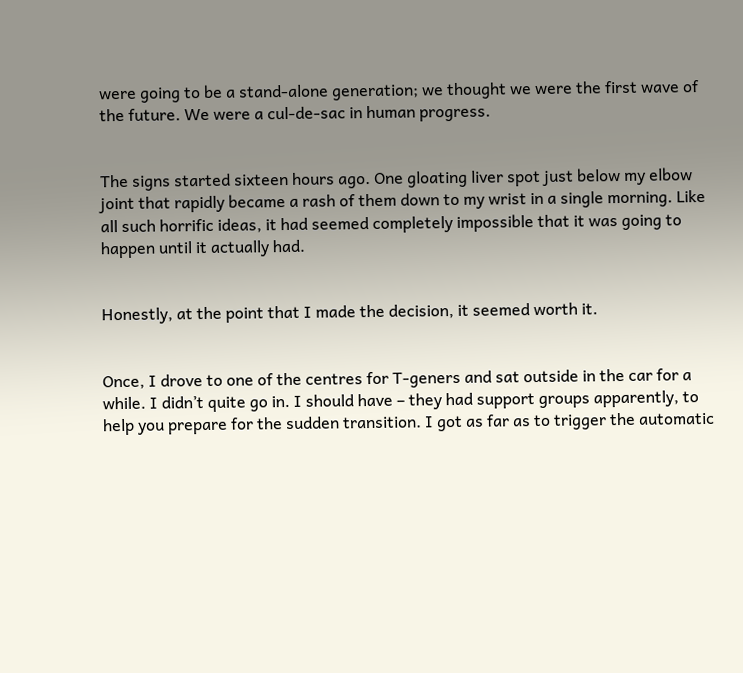were going to be a stand-alone generation; we thought we were the first wave of the future. We were a cul-de-sac in human progress.


The signs started sixteen hours ago. One gloating liver spot just below my elbow joint that rapidly became a rash of them down to my wrist in a single morning. Like all such horrific ideas, it had seemed completely impossible that it was going to happen until it actually had.


Honestly, at the point that I made the decision, it seemed worth it.


Once, I drove to one of the centres for T-geners and sat outside in the car for a while. I didn’t quite go in. I should have – they had support groups apparently, to help you prepare for the sudden transition. I got as far as to trigger the automatic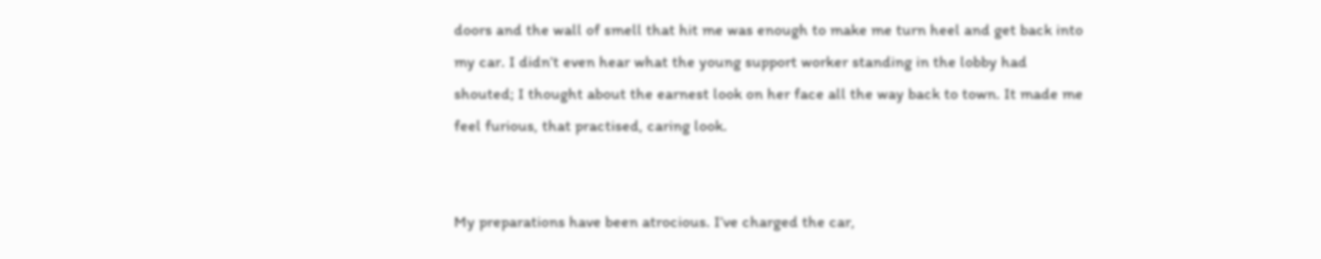doors and the wall of smell that hit me was enough to make me turn heel and get back into my car. I didn’t even hear what the young support worker standing in the lobby had shouted; I thought about the earnest look on her face all the way back to town. It made me feel furious, that practised, caring look.


My preparations have been atrocious. I’ve charged the car,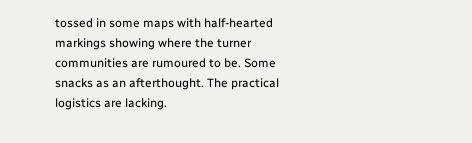tossed in some maps with half-hearted markings showing where the turner communities are rumoured to be. Some snacks as an afterthought. The practical logistics are lacking.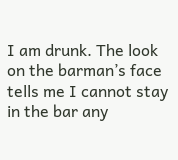I am drunk. The look on the barman’s face tells me I cannot stay in the bar any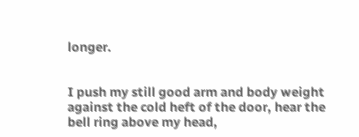longer.


I push my still good arm and body weight against the cold heft of the door, hear the bell ring above my head,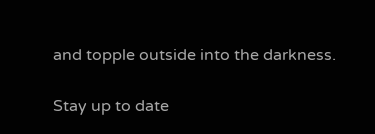and topple outside into the darkness.

Stay up to date